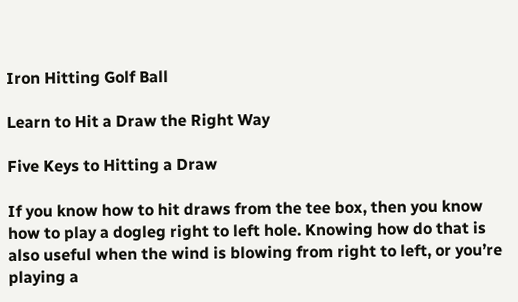Iron Hitting Golf Ball

Learn to Hit a Draw the Right Way

Five Keys to Hitting a Draw

If you know how to hit draws from the tee box, then you know how to play a dogleg right to left hole. Knowing how do that is also useful when the wind is blowing from right to left, or you’re playing a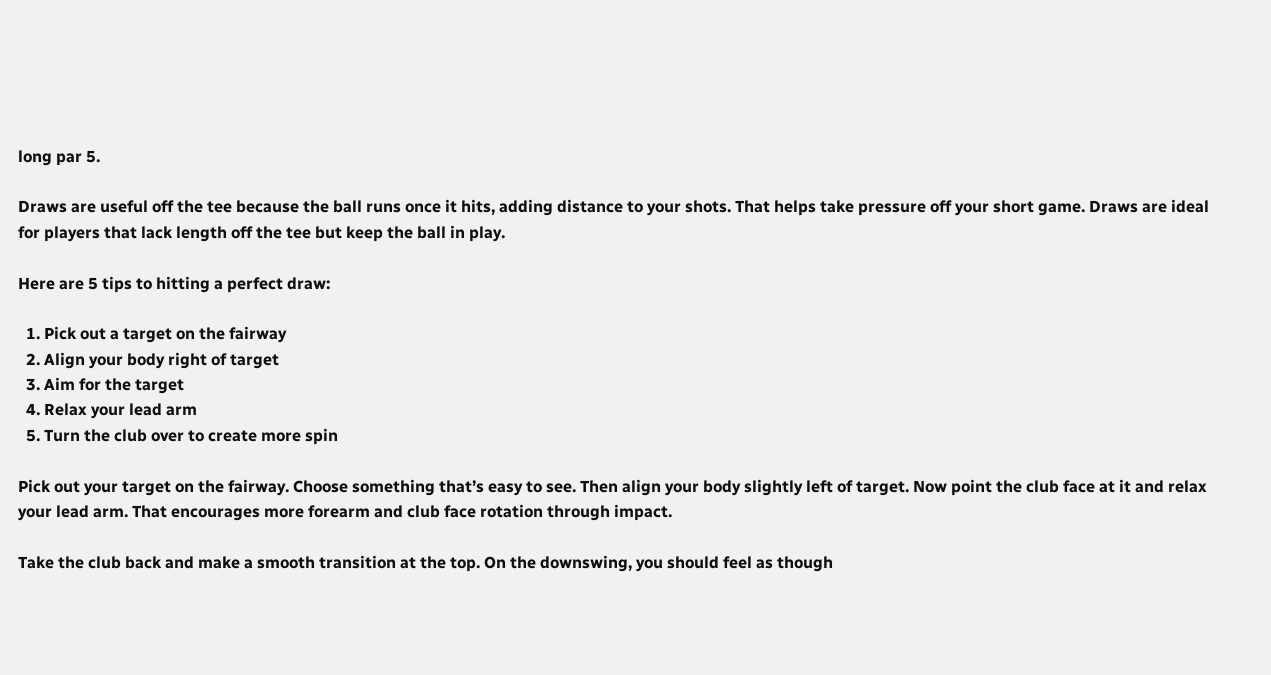long par 5.

Draws are useful off the tee because the ball runs once it hits, adding distance to your shots. That helps take pressure off your short game. Draws are ideal for players that lack length off the tee but keep the ball in play.

Here are 5 tips to hitting a perfect draw:

  1. Pick out a target on the fairway
  2. Align your body right of target
  3. Aim for the target
  4. Relax your lead arm
  5. Turn the club over to create more spin

Pick out your target on the fairway. Choose something that’s easy to see. Then align your body slightly left of target. Now point the club face at it and relax your lead arm. That encourages more forearm and club face rotation through impact.

Take the club back and make a smooth transition at the top. On the downswing, you should feel as though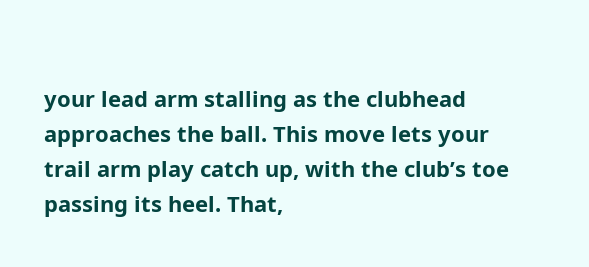your lead arm stalling as the clubhead approaches the ball. This move lets your trail arm play catch up, with the club’s toe passing its heel. That,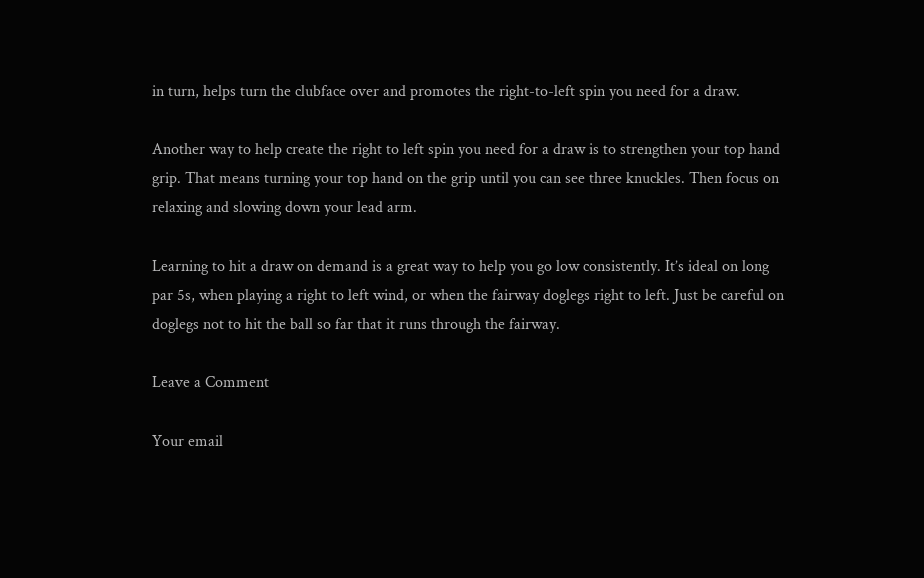in turn, helps turn the clubface over and promotes the right-to-left spin you need for a draw.

Another way to help create the right to left spin you need for a draw is to strengthen your top hand grip. That means turning your top hand on the grip until you can see three knuckles. Then focus on relaxing and slowing down your lead arm.

Learning to hit a draw on demand is a great way to help you go low consistently. It’s ideal on long par 5s, when playing a right to left wind, or when the fairway doglegs right to left. Just be careful on doglegs not to hit the ball so far that it runs through the fairway.

Leave a Comment

Your email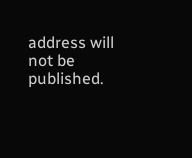address will not be published.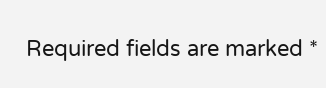Required fields are marked *